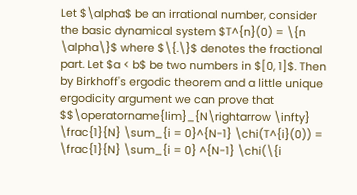Let $\alpha$ be an irrational number, consider the basic dynamical system $T^{n}(0) = \{n \alpha\}$ where $\{.\}$ denotes the fractional part. Let $a < b$ be two numbers in $[0, 1]$. Then by Birkhoff's ergodic theorem and a little unique ergodicity argument we can prove that $$\operatorname{lim}_{N\rightarrow \infty} \frac{1}{N} \sum_{i = 0}^{N-1} \chi(T^{i}(0)) = \frac{1}{N} \sum_{i = 0} ^{N-1} \chi(\{i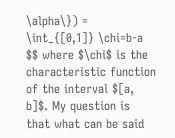\alpha\}) = \int_{[0,1]} \chi=b-a $$ where $\chi$ is the characteristic function of the interval $[a, b]$. My question is that what can be said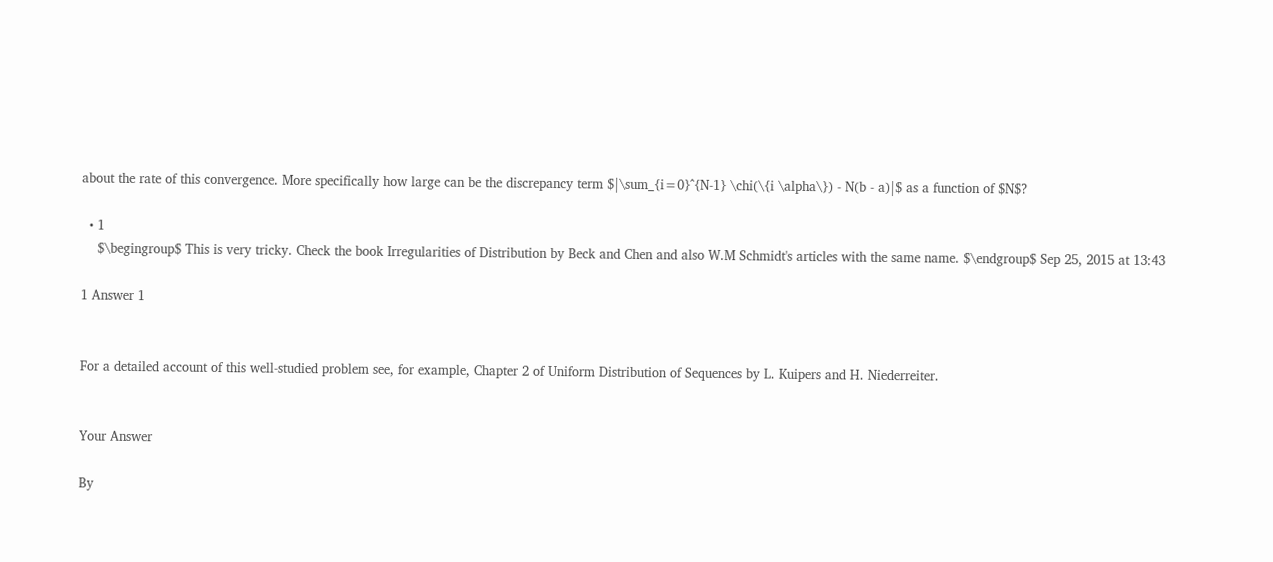about the rate of this convergence. More specifically how large can be the discrepancy term $|\sum_{i=0}^{N-1} \chi(\{i \alpha\}) - N(b - a)|$ as a function of $N$?

  • 1
    $\begingroup$ This is very tricky. Check the book Irregularities of Distribution by Beck and Chen and also W.M Schmidt's articles with the same name. $\endgroup$ Sep 25, 2015 at 13:43

1 Answer 1


For a detailed account of this well-studied problem see, for example, Chapter 2 of Uniform Distribution of Sequences by L. Kuipers and H. Niederreiter.


Your Answer

By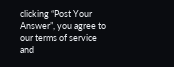clicking “Post Your Answer”, you agree to our terms of service and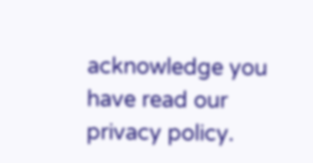acknowledge you have read our privacy policy.